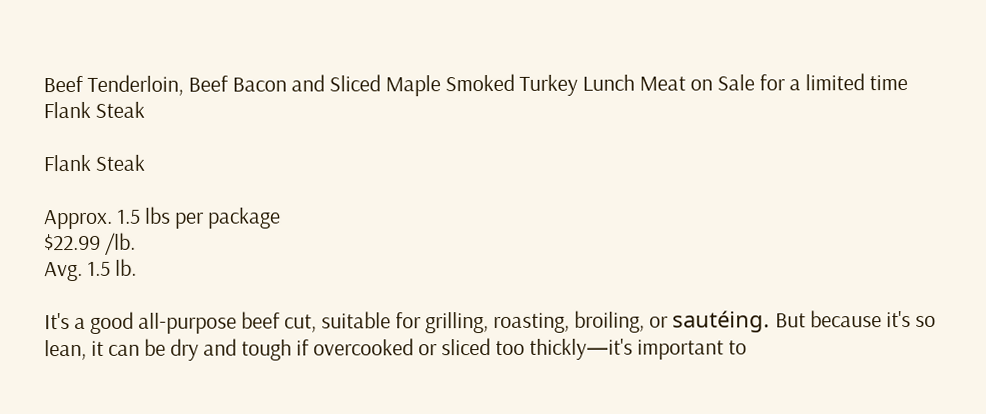Beef Tenderloin, Beef Bacon and Sliced Maple Smoked Turkey Lunch Meat on Sale for a limited time
Flank Steak

Flank Steak

Approx. 1.5 lbs per package
$22.99 /lb.
Avg. 1.5 lb.

It's a good all-purpose beef cut, suitable for grilling, roasting, broiling, or sautéing. But because it's so lean, it can be dry and tough if overcooked or sliced too thickly—it's important to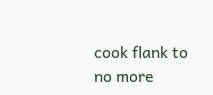cook flank to no more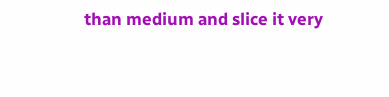than medium and slice it very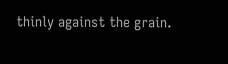thinly against the grain.